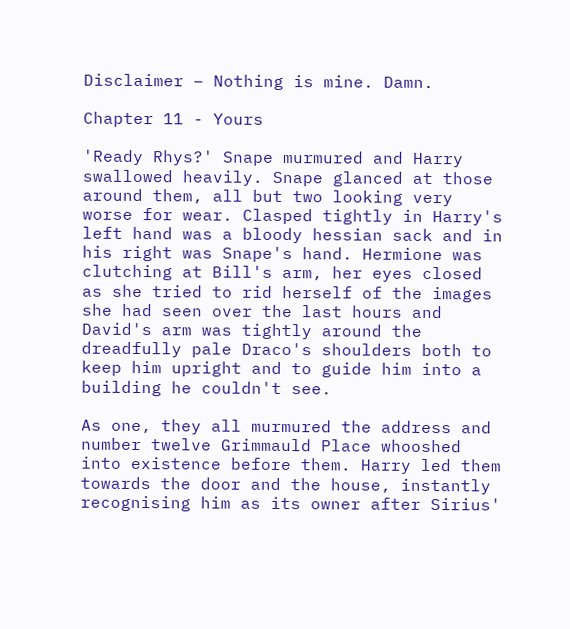Disclaimer – Nothing is mine. Damn.

Chapter 11 - Yours

'Ready Rhys?' Snape murmured and Harry swallowed heavily. Snape glanced at those around them, all but two looking very worse for wear. Clasped tightly in Harry's left hand was a bloody hessian sack and in his right was Snape's hand. Hermione was clutching at Bill's arm, her eyes closed as she tried to rid herself of the images she had seen over the last hours and David's arm was tightly around the dreadfully pale Draco's shoulders both to keep him upright and to guide him into a building he couldn't see.

As one, they all murmured the address and number twelve Grimmauld Place whooshed into existence before them. Harry led them towards the door and the house, instantly recognising him as its owner after Sirius'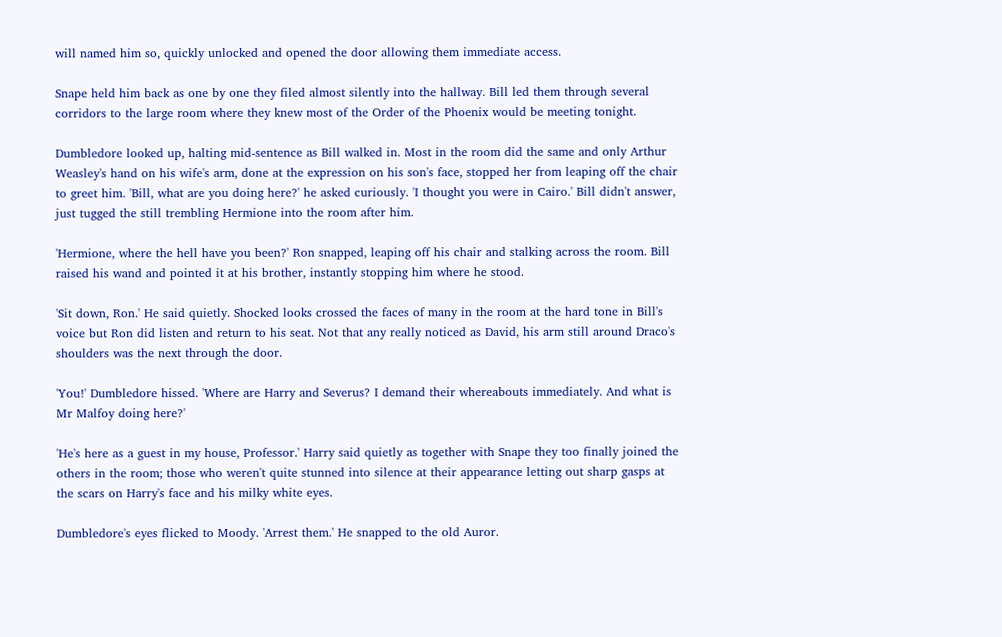will named him so, quickly unlocked and opened the door allowing them immediate access.

Snape held him back as one by one they filed almost silently into the hallway. Bill led them through several corridors to the large room where they knew most of the Order of the Phoenix would be meeting tonight.

Dumbledore looked up, halting mid-sentence as Bill walked in. Most in the room did the same and only Arthur Weasley's hand on his wife's arm, done at the expression on his son's face, stopped her from leaping off the chair to greet him. 'Bill, what are you doing here?' he asked curiously. 'I thought you were in Cairo.' Bill didn't answer, just tugged the still trembling Hermione into the room after him.

'Hermione, where the hell have you been?' Ron snapped, leaping off his chair and stalking across the room. Bill raised his wand and pointed it at his brother, instantly stopping him where he stood.

'Sit down, Ron.' He said quietly. Shocked looks crossed the faces of many in the room at the hard tone in Bill's voice but Ron did listen and return to his seat. Not that any really noticed as David, his arm still around Draco's shoulders was the next through the door.

'You!' Dumbledore hissed. 'Where are Harry and Severus? I demand their whereabouts immediately. And what is Mr Malfoy doing here?'

'He's here as a guest in my house, Professor.' Harry said quietly as together with Snape they too finally joined the others in the room; those who weren't quite stunned into silence at their appearance letting out sharp gasps at the scars on Harry's face and his milky white eyes.

Dumbledore's eyes flicked to Moody. 'Arrest them.' He snapped to the old Auror.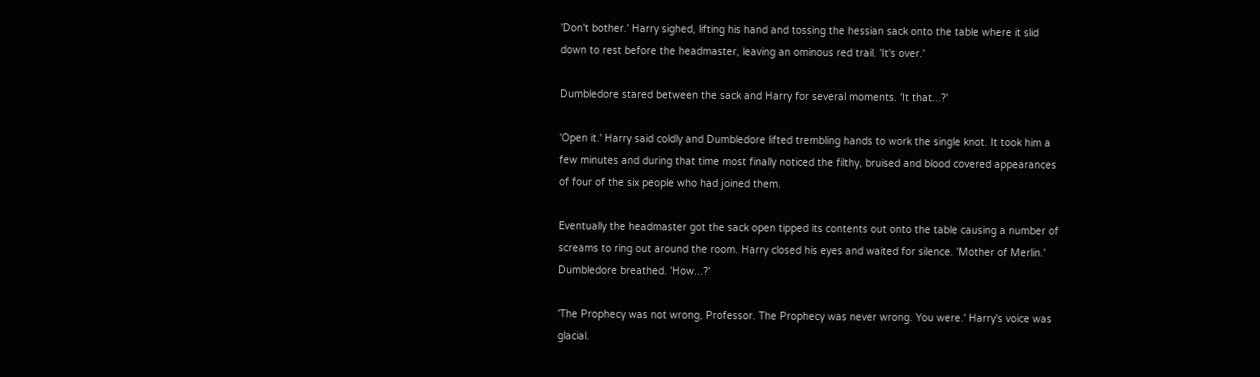'Don't bother.' Harry sighed, lifting his hand and tossing the hessian sack onto the table where it slid down to rest before the headmaster, leaving an ominous red trail. 'It's over.'

Dumbledore stared between the sack and Harry for several moments. 'It that...?'

'Open it.' Harry said coldly and Dumbledore lifted trembling hands to work the single knot. It took him a few minutes and during that time most finally noticed the filthy, bruised and blood covered appearances of four of the six people who had joined them.

Eventually the headmaster got the sack open tipped its contents out onto the table causing a number of screams to ring out around the room. Harry closed his eyes and waited for silence. 'Mother of Merlin.' Dumbledore breathed. 'How...?'

'The Prophecy was not wrong, Professor. The Prophecy was never wrong. You were.' Harry's voice was glacial.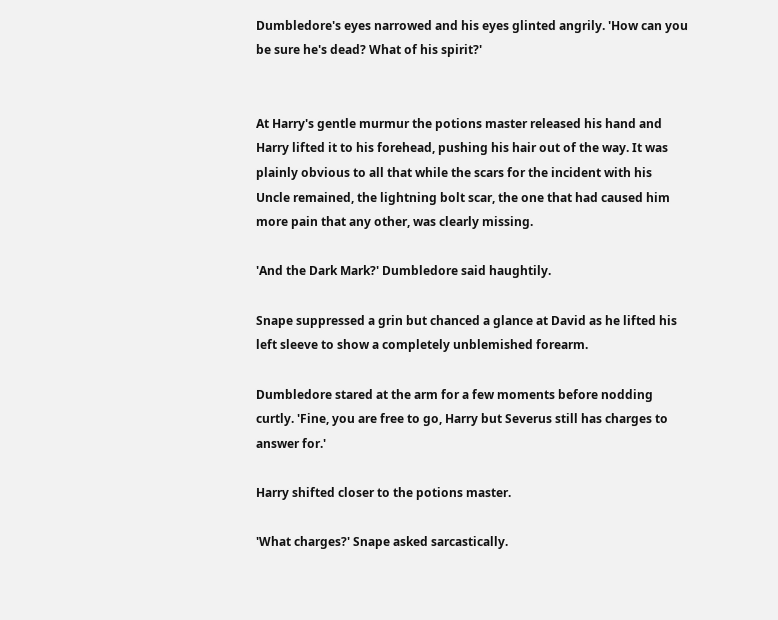Dumbledore's eyes narrowed and his eyes glinted angrily. 'How can you be sure he's dead? What of his spirit?'


At Harry's gentle murmur the potions master released his hand and Harry lifted it to his forehead, pushing his hair out of the way. It was plainly obvious to all that while the scars for the incident with his Uncle remained, the lightning bolt scar, the one that had caused him more pain that any other, was clearly missing.

'And the Dark Mark?' Dumbledore said haughtily.

Snape suppressed a grin but chanced a glance at David as he lifted his left sleeve to show a completely unblemished forearm.

Dumbledore stared at the arm for a few moments before nodding curtly. 'Fine, you are free to go, Harry but Severus still has charges to answer for.'

Harry shifted closer to the potions master.

'What charges?' Snape asked sarcastically.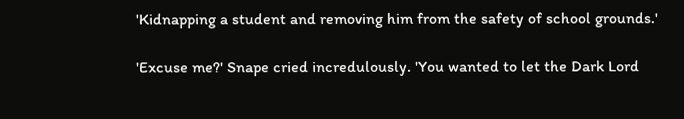'Kidnapping a student and removing him from the safety of school grounds.'

'Excuse me?' Snape cried incredulously. 'You wanted to let the Dark Lord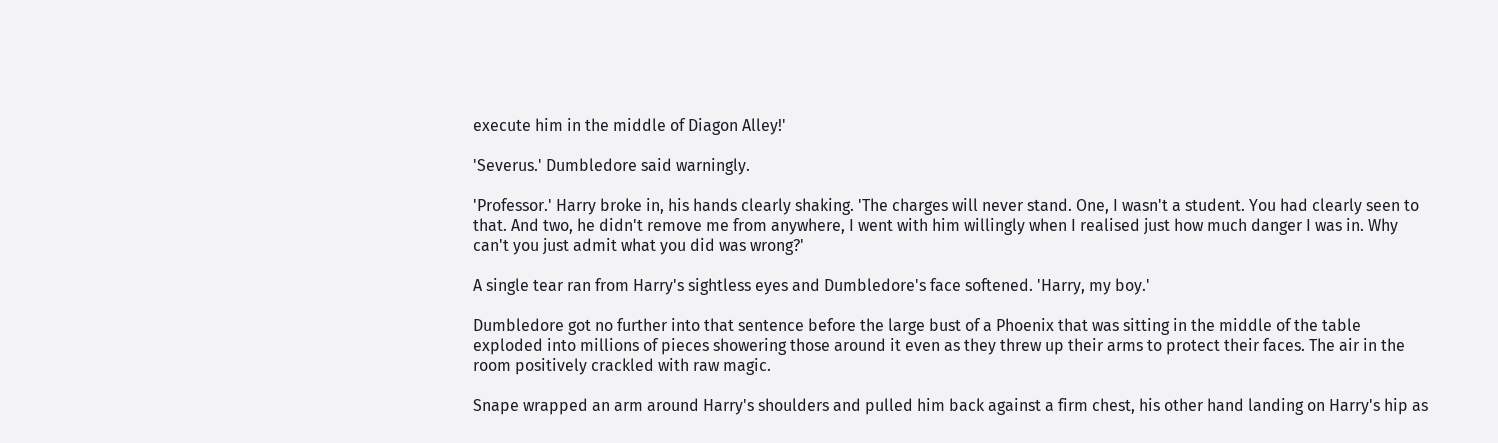execute him in the middle of Diagon Alley!'

'Severus.' Dumbledore said warningly.

'Professor.' Harry broke in, his hands clearly shaking. 'The charges will never stand. One, I wasn't a student. You had clearly seen to that. And two, he didn't remove me from anywhere, I went with him willingly when I realised just how much danger I was in. Why can't you just admit what you did was wrong?'

A single tear ran from Harry's sightless eyes and Dumbledore's face softened. 'Harry, my boy.'

Dumbledore got no further into that sentence before the large bust of a Phoenix that was sitting in the middle of the table exploded into millions of pieces showering those around it even as they threw up their arms to protect their faces. The air in the room positively crackled with raw magic.

Snape wrapped an arm around Harry's shoulders and pulled him back against a firm chest, his other hand landing on Harry's hip as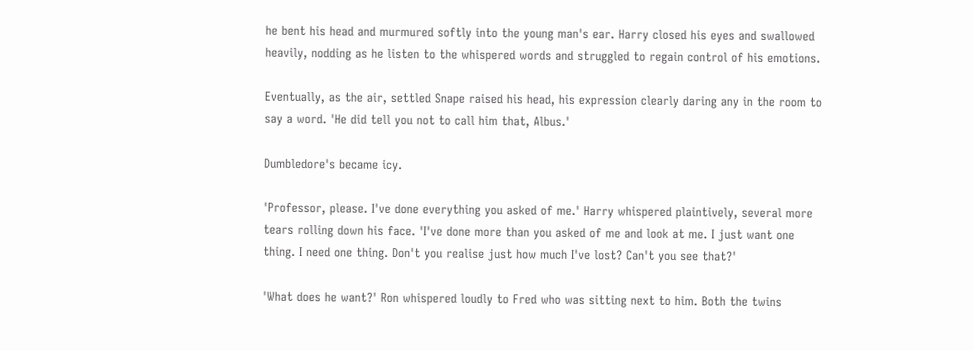he bent his head and murmured softly into the young man's ear. Harry closed his eyes and swallowed heavily, nodding as he listen to the whispered words and struggled to regain control of his emotions.

Eventually, as the air, settled Snape raised his head, his expression clearly daring any in the room to say a word. 'He did tell you not to call him that, Albus.'

Dumbledore's became icy.

'Professor, please. I've done everything you asked of me.' Harry whispered plaintively, several more tears rolling down his face. 'I've done more than you asked of me and look at me. I just want one thing. I need one thing. Don't you realise just how much I've lost? Can't you see that?'

'What does he want?' Ron whispered loudly to Fred who was sitting next to him. Both the twins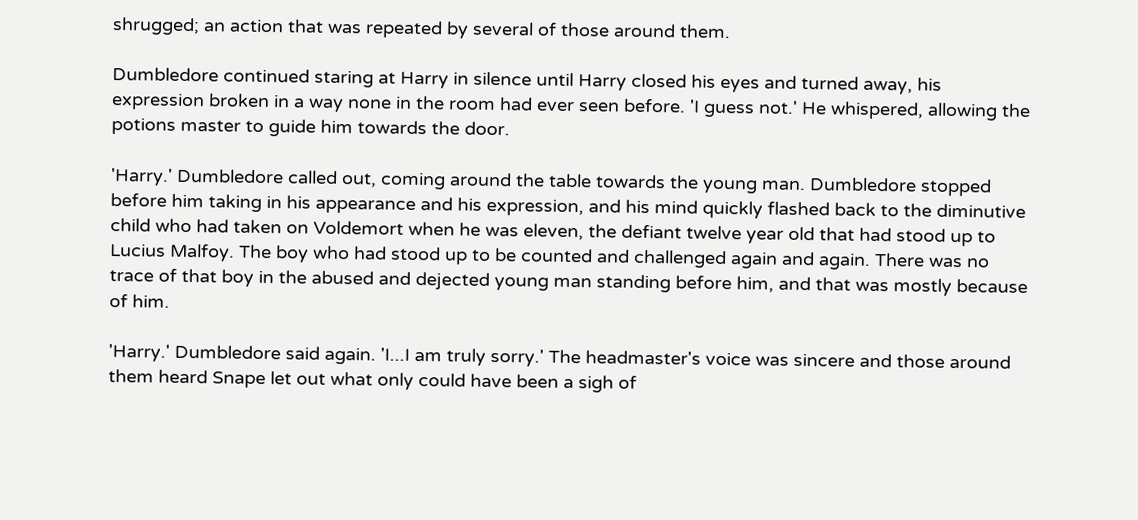shrugged; an action that was repeated by several of those around them.

Dumbledore continued staring at Harry in silence until Harry closed his eyes and turned away, his expression broken in a way none in the room had ever seen before. 'I guess not.' He whispered, allowing the potions master to guide him towards the door.

'Harry.' Dumbledore called out, coming around the table towards the young man. Dumbledore stopped before him taking in his appearance and his expression, and his mind quickly flashed back to the diminutive child who had taken on Voldemort when he was eleven, the defiant twelve year old that had stood up to Lucius Malfoy. The boy who had stood up to be counted and challenged again and again. There was no trace of that boy in the abused and dejected young man standing before him, and that was mostly because of him.

'Harry.' Dumbledore said again. 'I...I am truly sorry.' The headmaster's voice was sincere and those around them heard Snape let out what only could have been a sigh of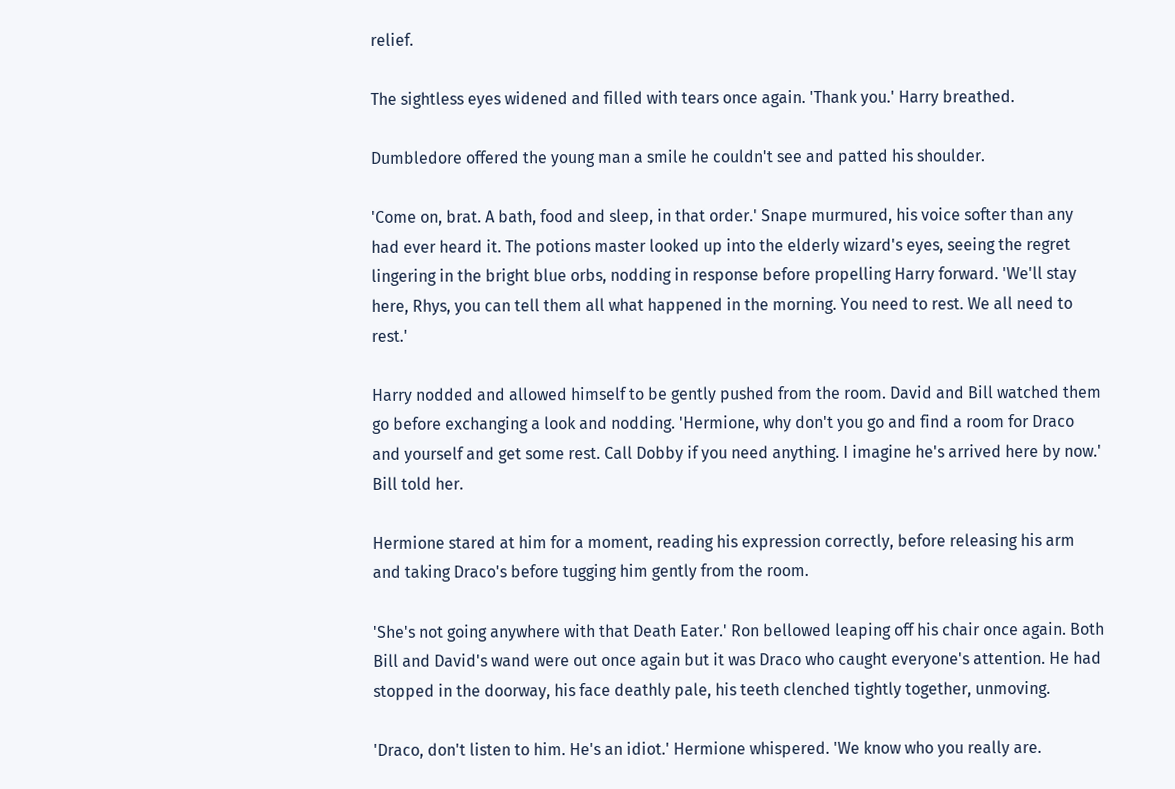relief.

The sightless eyes widened and filled with tears once again. 'Thank you.' Harry breathed.

Dumbledore offered the young man a smile he couldn't see and patted his shoulder.

'Come on, brat. A bath, food and sleep, in that order.' Snape murmured, his voice softer than any had ever heard it. The potions master looked up into the elderly wizard's eyes, seeing the regret lingering in the bright blue orbs, nodding in response before propelling Harry forward. 'We'll stay here, Rhys, you can tell them all what happened in the morning. You need to rest. We all need to rest.'

Harry nodded and allowed himself to be gently pushed from the room. David and Bill watched them go before exchanging a look and nodding. 'Hermione, why don't you go and find a room for Draco and yourself and get some rest. Call Dobby if you need anything. I imagine he's arrived here by now.' Bill told her.

Hermione stared at him for a moment, reading his expression correctly, before releasing his arm and taking Draco's before tugging him gently from the room.

'She's not going anywhere with that Death Eater.' Ron bellowed leaping off his chair once again. Both Bill and David's wand were out once again but it was Draco who caught everyone's attention. He had stopped in the doorway, his face deathly pale, his teeth clenched tightly together, unmoving.

'Draco, don't listen to him. He's an idiot.' Hermione whispered. 'We know who you really are.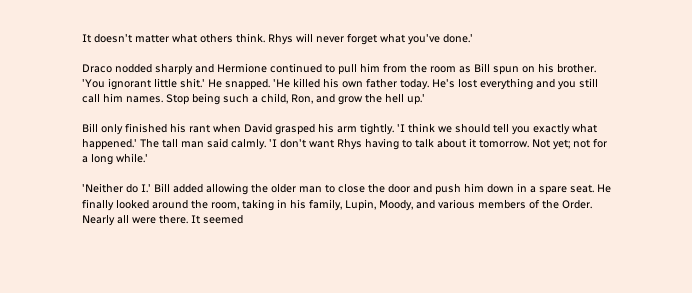It doesn't matter what others think. Rhys will never forget what you've done.'

Draco nodded sharply and Hermione continued to pull him from the room as Bill spun on his brother. 'You ignorant little shit.' He snapped. 'He killed his own father today. He's lost everything and you still call him names. Stop being such a child, Ron, and grow the hell up.'

Bill only finished his rant when David grasped his arm tightly. 'I think we should tell you exactly what happened.' The tall man said calmly. 'I don't want Rhys having to talk about it tomorrow. Not yet; not for a long while.'

'Neither do I.' Bill added allowing the older man to close the door and push him down in a spare seat. He finally looked around the room, taking in his family, Lupin, Moody, and various members of the Order. Nearly all were there. It seemed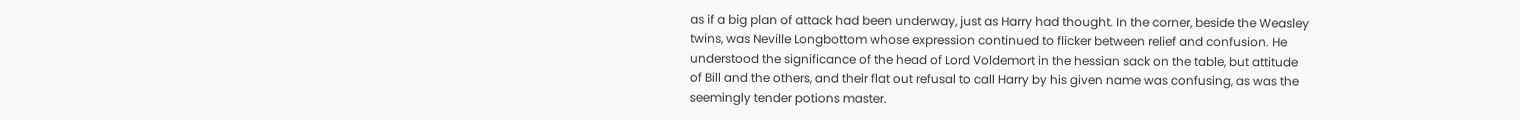as if a big plan of attack had been underway, just as Harry had thought. In the corner, beside the Weasley twins, was Neville Longbottom whose expression continued to flicker between relief and confusion. He understood the significance of the head of Lord Voldemort in the hessian sack on the table, but attitude of Bill and the others, and their flat out refusal to call Harry by his given name was confusing, as was the seemingly tender potions master.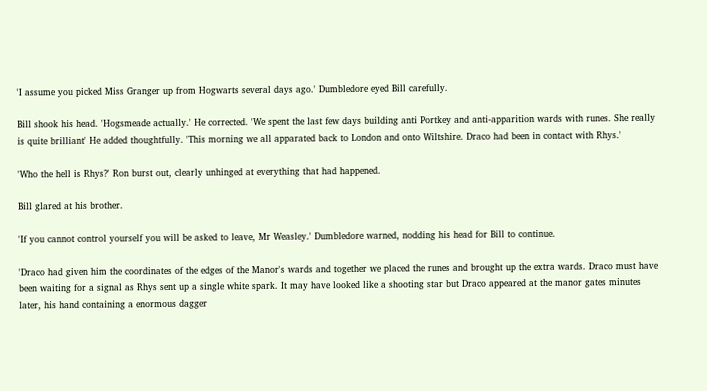'I assume you picked Miss Granger up from Hogwarts several days ago.' Dumbledore eyed Bill carefully.

Bill shook his head. 'Hogsmeade actually.' He corrected. 'We spent the last few days building anti Portkey and anti-apparition wards with runes. She really is quite brilliant' He added thoughtfully. 'This morning we all apparated back to London and onto Wiltshire. Draco had been in contact with Rhys.'

'Who the hell is Rhys?' Ron burst out, clearly unhinged at everything that had happened.

Bill glared at his brother.

'If you cannot control yourself you will be asked to leave, Mr Weasley.' Dumbledore warned, nodding his head for Bill to continue.

'Draco had given him the coordinates of the edges of the Manor's wards and together we placed the runes and brought up the extra wards. Draco must have been waiting for a signal as Rhys sent up a single white spark. It may have looked like a shooting star but Draco appeared at the manor gates minutes later, his hand containing a enormous dagger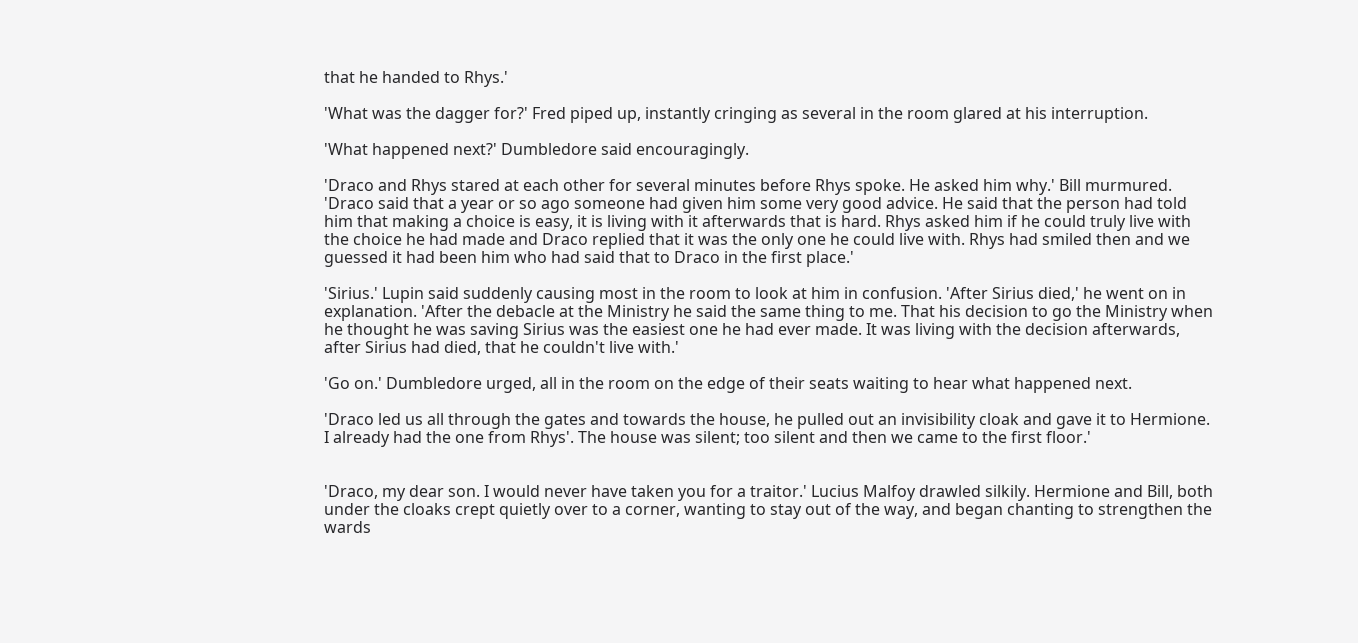that he handed to Rhys.'

'What was the dagger for?' Fred piped up, instantly cringing as several in the room glared at his interruption.

'What happened next?' Dumbledore said encouragingly.

'Draco and Rhys stared at each other for several minutes before Rhys spoke. He asked him why.' Bill murmured. 'Draco said that a year or so ago someone had given him some very good advice. He said that the person had told him that making a choice is easy, it is living with it afterwards that is hard. Rhys asked him if he could truly live with the choice he had made and Draco replied that it was the only one he could live with. Rhys had smiled then and we guessed it had been him who had said that to Draco in the first place.'

'Sirius.' Lupin said suddenly causing most in the room to look at him in confusion. 'After Sirius died,' he went on in explanation. 'After the debacle at the Ministry he said the same thing to me. That his decision to go the Ministry when he thought he was saving Sirius was the easiest one he had ever made. It was living with the decision afterwards, after Sirius had died, that he couldn't live with.'

'Go on.' Dumbledore urged, all in the room on the edge of their seats waiting to hear what happened next.

'Draco led us all through the gates and towards the house, he pulled out an invisibility cloak and gave it to Hermione. I already had the one from Rhys'. The house was silent; too silent and then we came to the first floor.'


'Draco, my dear son. I would never have taken you for a traitor.' Lucius Malfoy drawled silkily. Hermione and Bill, both under the cloaks crept quietly over to a corner, wanting to stay out of the way, and began chanting to strengthen the wards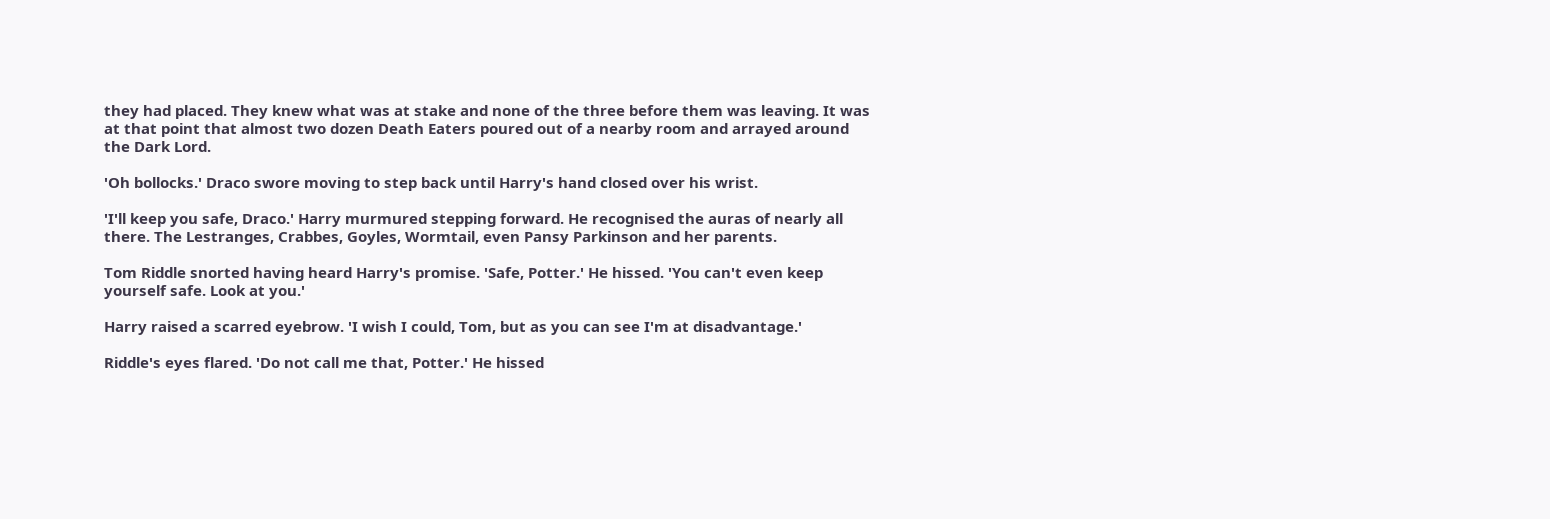they had placed. They knew what was at stake and none of the three before them was leaving. It was at that point that almost two dozen Death Eaters poured out of a nearby room and arrayed around the Dark Lord.

'Oh bollocks.' Draco swore moving to step back until Harry's hand closed over his wrist.

'I'll keep you safe, Draco.' Harry murmured stepping forward. He recognised the auras of nearly all there. The Lestranges, Crabbes, Goyles, Wormtail, even Pansy Parkinson and her parents.

Tom Riddle snorted having heard Harry's promise. 'Safe, Potter.' He hissed. 'You can't even keep yourself safe. Look at you.'

Harry raised a scarred eyebrow. 'I wish I could, Tom, but as you can see I'm at disadvantage.'

Riddle's eyes flared. 'Do not call me that, Potter.' He hissed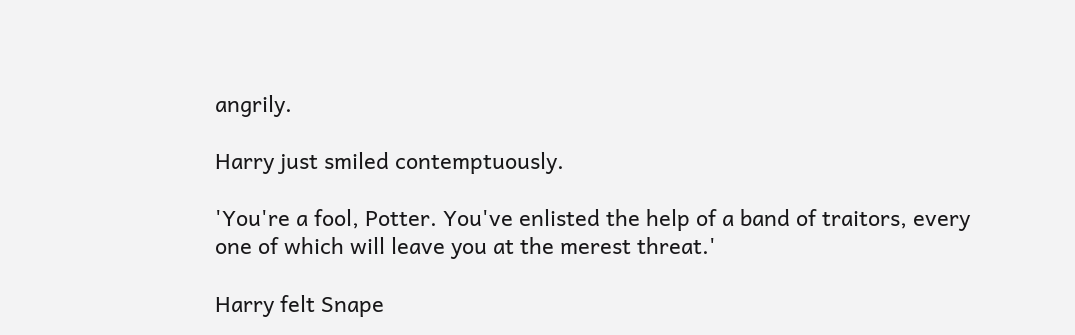angrily.

Harry just smiled contemptuously.

'You're a fool, Potter. You've enlisted the help of a band of traitors, every one of which will leave you at the merest threat.'

Harry felt Snape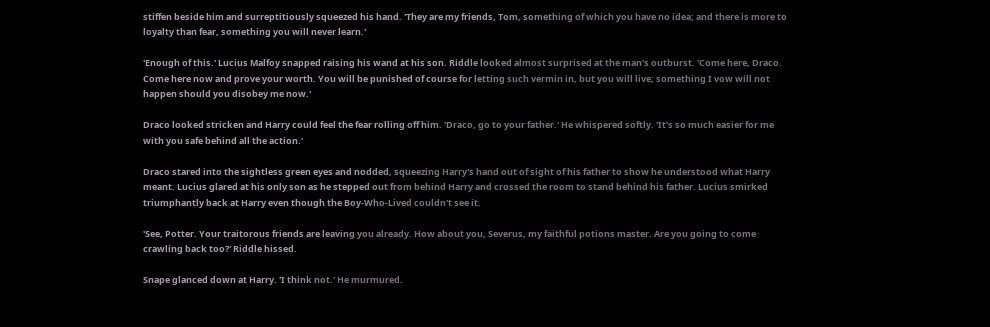stiffen beside him and surreptitiously squeezed his hand. 'They are my friends, Tom, something of which you have no idea; and there is more to loyalty than fear, something you will never learn.'

'Enough of this.' Lucius Malfoy snapped raising his wand at his son. Riddle looked almost surprised at the man's outburst. 'Come here, Draco. Come here now and prove your worth. You will be punished of course for letting such vermin in, but you will live; something I vow will not happen should you disobey me now.'

Draco looked stricken and Harry could feel the fear rolling off him. 'Draco, go to your father.' He whispered softly. 'It's so much easier for me with you safe behind all the action.'

Draco stared into the sightless green eyes and nodded, squeezing Harry's hand out of sight of his father to show he understood what Harry meant. Lucius glared at his only son as he stepped out from behind Harry and crossed the room to stand behind his father. Lucius smirked triumphantly back at Harry even though the Boy-Who-Lived couldn't see it.

'See, Potter. Your traitorous friends are leaving you already. How about you, Severus, my faithful potions master. Are you going to come crawling back too?' Riddle hissed.

Snape glanced down at Harry. 'I think not.' He murmured.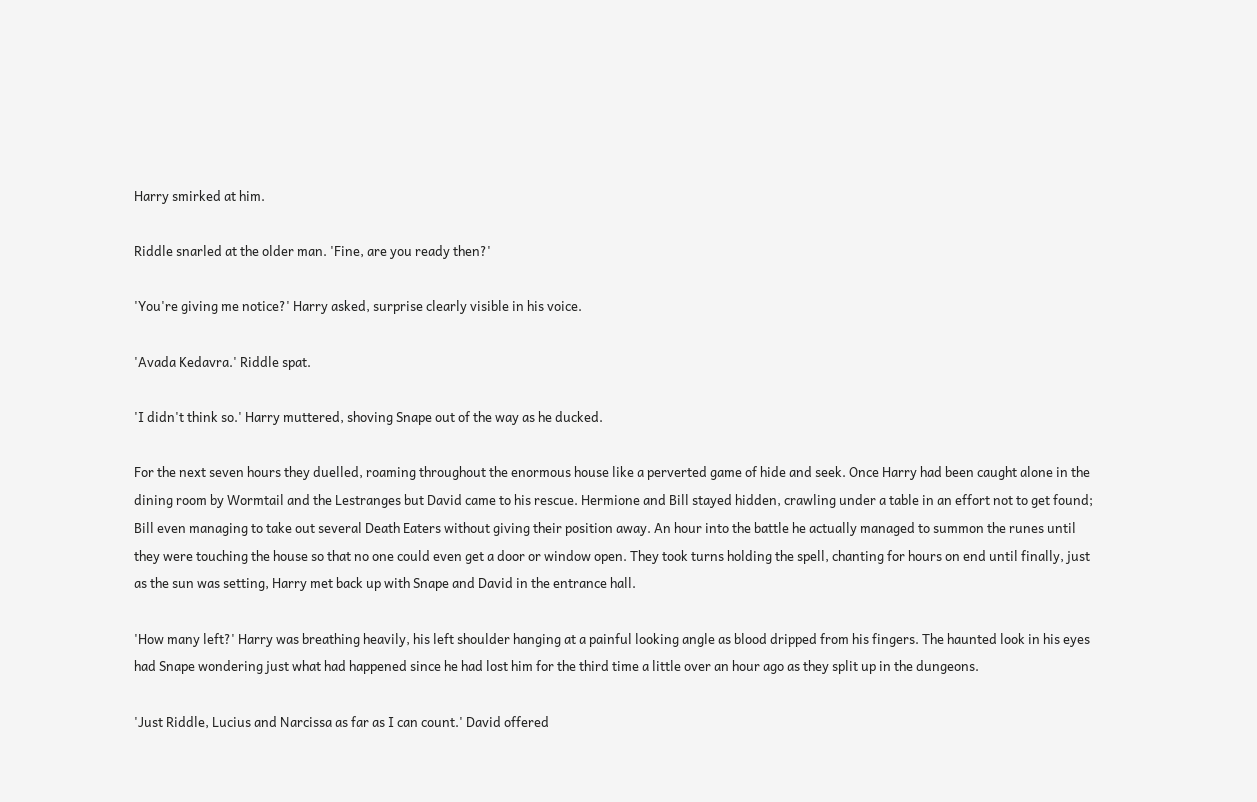Harry smirked at him.

Riddle snarled at the older man. 'Fine, are you ready then?'

'You're giving me notice?' Harry asked, surprise clearly visible in his voice.

'Avada Kedavra.' Riddle spat.

'I didn't think so.' Harry muttered, shoving Snape out of the way as he ducked.

For the next seven hours they duelled, roaming throughout the enormous house like a perverted game of hide and seek. Once Harry had been caught alone in the dining room by Wormtail and the Lestranges but David came to his rescue. Hermione and Bill stayed hidden, crawling under a table in an effort not to get found; Bill even managing to take out several Death Eaters without giving their position away. An hour into the battle he actually managed to summon the runes until they were touching the house so that no one could even get a door or window open. They took turns holding the spell, chanting for hours on end until finally, just as the sun was setting, Harry met back up with Snape and David in the entrance hall.

'How many left?' Harry was breathing heavily, his left shoulder hanging at a painful looking angle as blood dripped from his fingers. The haunted look in his eyes had Snape wondering just what had happened since he had lost him for the third time a little over an hour ago as they split up in the dungeons.

'Just Riddle, Lucius and Narcissa as far as I can count.' David offered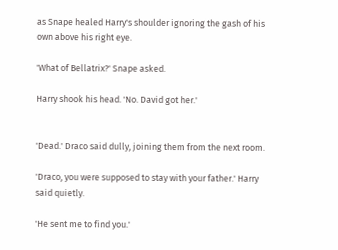as Snape healed Harry's shoulder ignoring the gash of his own above his right eye.

'What of Bellatrix?' Snape asked.

Harry shook his head. 'No. David got her.'


'Dead.' Draco said dully, joining them from the next room.

'Draco, you were supposed to stay with your father.' Harry said quietly.

'He sent me to find you.'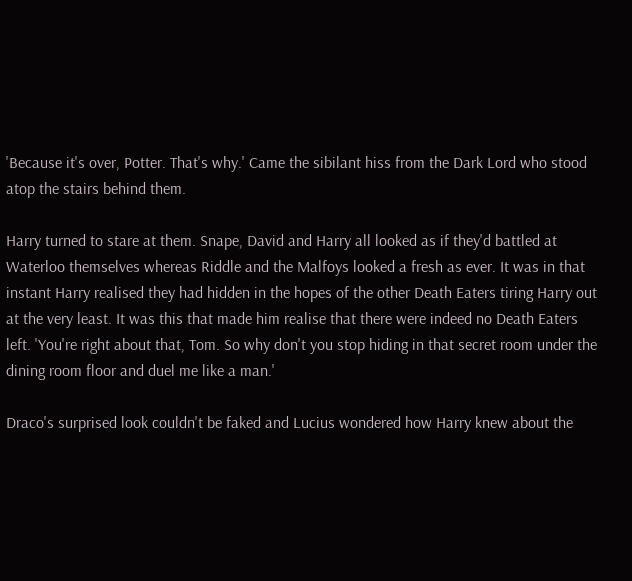'Because it's over, Potter. That's why.' Came the sibilant hiss from the Dark Lord who stood atop the stairs behind them.

Harry turned to stare at them. Snape, David and Harry all looked as if they'd battled at Waterloo themselves whereas Riddle and the Malfoys looked a fresh as ever. It was in that instant Harry realised they had hidden in the hopes of the other Death Eaters tiring Harry out at the very least. It was this that made him realise that there were indeed no Death Eaters left. 'You're right about that, Tom. So why don't you stop hiding in that secret room under the dining room floor and duel me like a man.'

Draco's surprised look couldn't be faked and Lucius wondered how Harry knew about the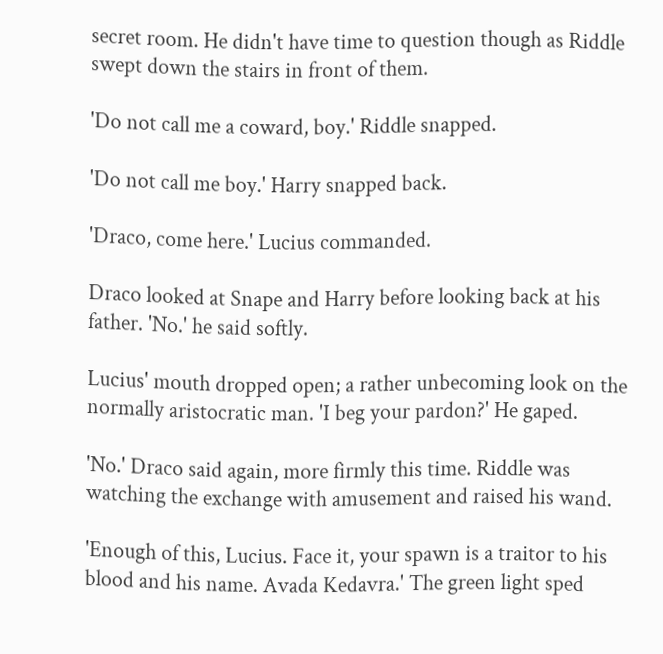secret room. He didn't have time to question though as Riddle swept down the stairs in front of them.

'Do not call me a coward, boy.' Riddle snapped.

'Do not call me boy.' Harry snapped back.

'Draco, come here.' Lucius commanded.

Draco looked at Snape and Harry before looking back at his father. 'No.' he said softly.

Lucius' mouth dropped open; a rather unbecoming look on the normally aristocratic man. 'I beg your pardon?' He gaped.

'No.' Draco said again, more firmly this time. Riddle was watching the exchange with amusement and raised his wand.

'Enough of this, Lucius. Face it, your spawn is a traitor to his blood and his name. Avada Kedavra.' The green light sped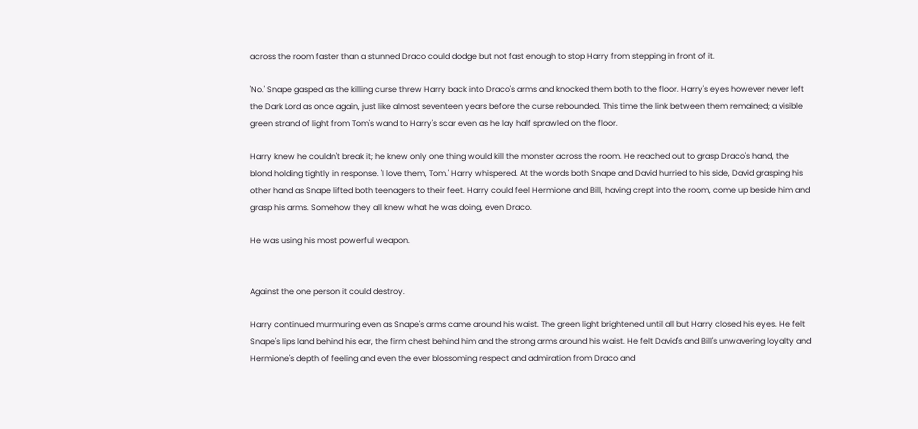across the room faster than a stunned Draco could dodge but not fast enough to stop Harry from stepping in front of it.

'No.' Snape gasped as the killing curse threw Harry back into Draco's arms and knocked them both to the floor. Harry's eyes however never left the Dark Lord as once again, just like almost seventeen years before the curse rebounded. This time the link between them remained; a visible green strand of light from Tom's wand to Harry's scar even as he lay half sprawled on the floor.

Harry knew he couldn't break it; he knew only one thing would kill the monster across the room. He reached out to grasp Draco's hand, the blond holding tightly in response. 'I love them, Tom.' Harry whispered. At the words both Snape and David hurried to his side, David grasping his other hand as Snape lifted both teenagers to their feet. Harry could feel Hermione and Bill, having crept into the room, come up beside him and grasp his arms. Somehow they all knew what he was doing, even Draco.

He was using his most powerful weapon.


Against the one person it could destroy.

Harry continued murmuring even as Snape's arms came around his waist. The green light brightened until all but Harry closed his eyes. He felt Snape's lips land behind his ear, the firm chest behind him and the strong arms around his waist. He felt David's and Bill's unwavering loyalty and Hermione's depth of feeling and even the ever blossoming respect and admiration from Draco and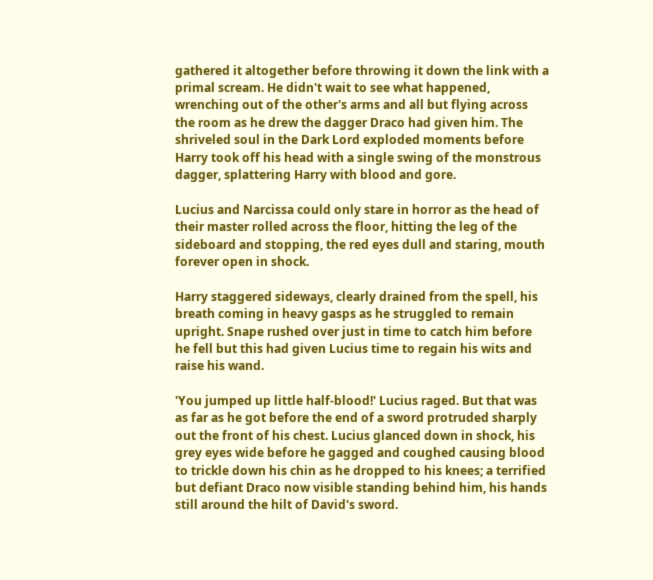gathered it altogether before throwing it down the link with a primal scream. He didn't wait to see what happened, wrenching out of the other's arms and all but flying across the room as he drew the dagger Draco had given him. The shriveled soul in the Dark Lord exploded moments before Harry took off his head with a single swing of the monstrous dagger, splattering Harry with blood and gore.

Lucius and Narcissa could only stare in horror as the head of their master rolled across the floor, hitting the leg of the sideboard and stopping, the red eyes dull and staring, mouth forever open in shock.

Harry staggered sideways, clearly drained from the spell, his breath coming in heavy gasps as he struggled to remain upright. Snape rushed over just in time to catch him before he fell but this had given Lucius time to regain his wits and raise his wand.

'You jumped up little half-blood!' Lucius raged. But that was as far as he got before the end of a sword protruded sharply out the front of his chest. Lucius glanced down in shock, his grey eyes wide before he gagged and coughed causing blood to trickle down his chin as he dropped to his knees; a terrified but defiant Draco now visible standing behind him, his hands still around the hilt of David's sword.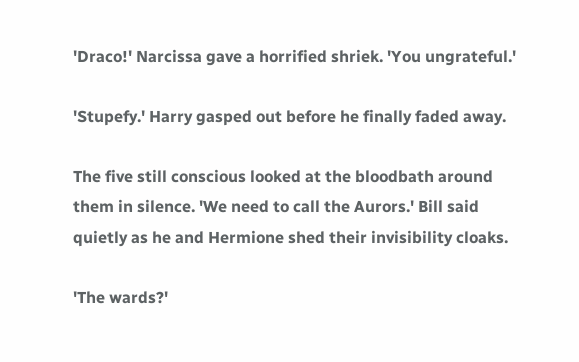'Draco!' Narcissa gave a horrified shriek. 'You ungrateful.'

'Stupefy.' Harry gasped out before he finally faded away.

The five still conscious looked at the bloodbath around them in silence. 'We need to call the Aurors.' Bill said quietly as he and Hermione shed their invisibility cloaks.

'The wards?'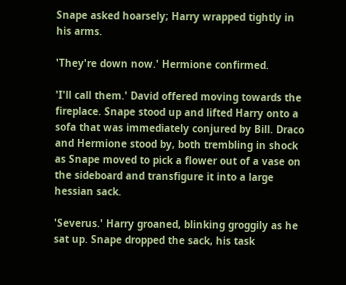Snape asked hoarsely; Harry wrapped tightly in his arms.

'They're down now.' Hermione confirmed.

'I'll call them.' David offered moving towards the fireplace. Snape stood up and lifted Harry onto a sofa that was immediately conjured by Bill. Draco and Hermione stood by, both trembling in shock as Snape moved to pick a flower out of a vase on the sideboard and transfigure it into a large hessian sack.

'Severus.' Harry groaned, blinking groggily as he sat up. Snape dropped the sack, his task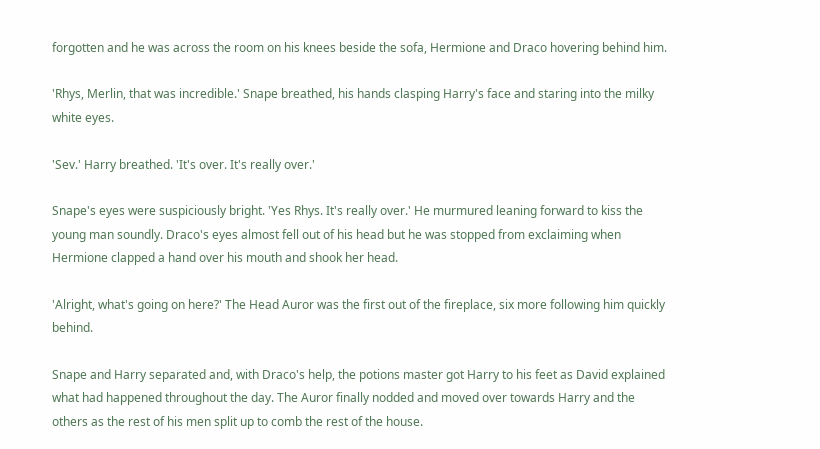forgotten and he was across the room on his knees beside the sofa, Hermione and Draco hovering behind him.

'Rhys, Merlin, that was incredible.' Snape breathed, his hands clasping Harry's face and staring into the milky white eyes.

'Sev.' Harry breathed. 'It's over. It's really over.'

Snape's eyes were suspiciously bright. 'Yes Rhys. It's really over.' He murmured leaning forward to kiss the young man soundly. Draco's eyes almost fell out of his head but he was stopped from exclaiming when Hermione clapped a hand over his mouth and shook her head.

'Alright, what's going on here?' The Head Auror was the first out of the fireplace, six more following him quickly behind.

Snape and Harry separated and, with Draco's help, the potions master got Harry to his feet as David explained what had happened throughout the day. The Auror finally nodded and moved over towards Harry and the others as the rest of his men split up to comb the rest of the house.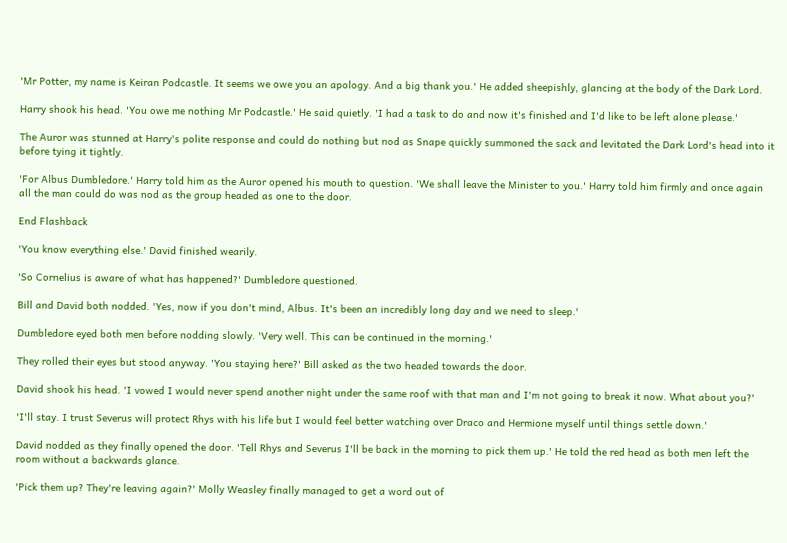'Mr Potter, my name is Keiran Podcastle. It seems we owe you an apology. And a big thank you.' He added sheepishly, glancing at the body of the Dark Lord.

Harry shook his head. 'You owe me nothing Mr Podcastle.' He said quietly. 'I had a task to do and now it's finished and I'd like to be left alone please.'

The Auror was stunned at Harry's polite response and could do nothing but nod as Snape quickly summoned the sack and levitated the Dark Lord's head into it before tying it tightly.

'For Albus Dumbledore.' Harry told him as the Auror opened his mouth to question. 'We shall leave the Minister to you.' Harry told him firmly and once again all the man could do was nod as the group headed as one to the door.

End Flashback

'You know everything else.' David finished wearily.

'So Cornelius is aware of what has happened?' Dumbledore questioned.

Bill and David both nodded. 'Yes, now if you don't mind, Albus. It's been an incredibly long day and we need to sleep.'

Dumbledore eyed both men before nodding slowly. 'Very well. This can be continued in the morning.'

They rolled their eyes but stood anyway. 'You staying here?' Bill asked as the two headed towards the door.

David shook his head. 'I vowed I would never spend another night under the same roof with that man and I'm not going to break it now. What about you?'

'I'll stay. I trust Severus will protect Rhys with his life but I would feel better watching over Draco and Hermione myself until things settle down.'

David nodded as they finally opened the door. 'Tell Rhys and Severus I'll be back in the morning to pick them up.' He told the red head as both men left the room without a backwards glance.

'Pick them up? They're leaving again?' Molly Weasley finally managed to get a word out of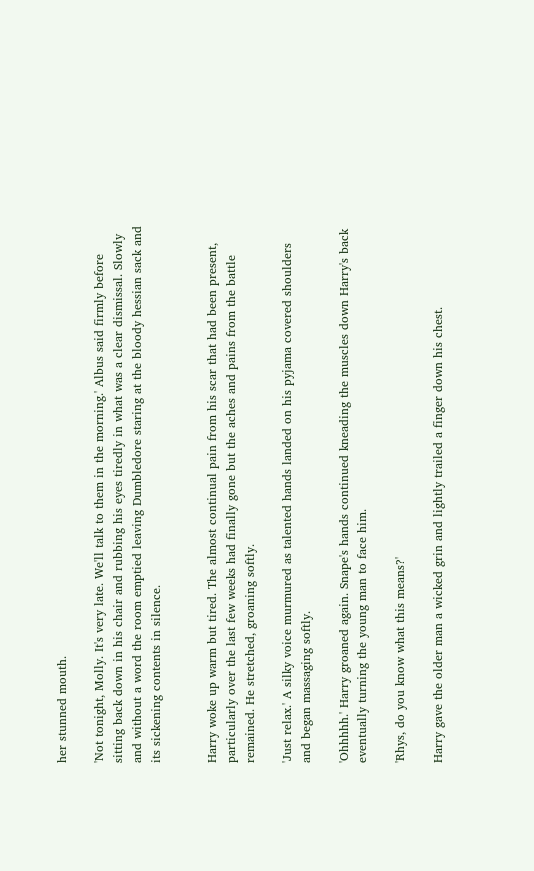her stunned mouth.

'Not tonight, Molly. It's very late. We'll talk to them in the morning.' Albus said firmly before sitting back down in his chair and rubbing his eyes tiredly in what was a clear dismissal. Slowly and without a word the room emptied leaving Dumbledore staring at the bloody hessian sack and its sickening contents in silence.


Harry woke up warm but tired. The almost continual pain from his scar that had been present, particularly over the last few weeks had finally gone but the aches and pains from the battle remained. He stretched, groaning softly.

'Just relax.' A silky voice murmured as talented hands landed on his pyjama covered shoulders and began massaging softly.

'Ohhhhh.' Harry groaned again. Snape's hands continued kneading the muscles down Harry's back eventually turning the young man to face him.

'Rhys, do you know what this means?'

Harry gave the older man a wicked grin and lightly trailed a finger down his chest.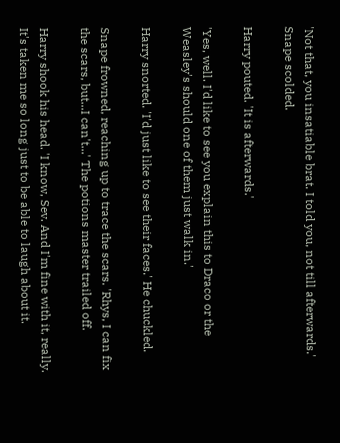'Not that, you insatiable brat. I told you, not till afterwards.' Snape scolded.

Harry pouted. 'It is afterwards.'

'Yes, well. I'd like to see you explain this to Draco or the Weasley's should one of them just walk in.'

Harry snorted. 'I'd just like to see their faces.' He chuckled.

Snape frowned, reaching up to trace the scars. 'Rhys, I can fix the scars, but...I can't...' The potions master trailed off.

Harry shook his head. 'I know, Sev. And I'm fine with it, really. It's taken me so long just to be able to laugh about it.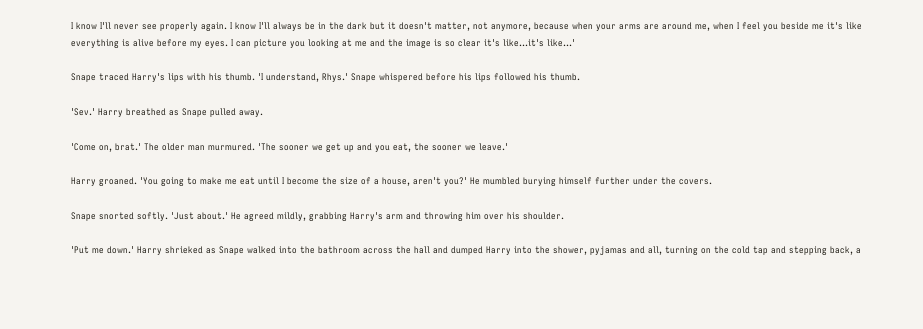I know I'll never see properly again. I know I'll always be in the dark but it doesn't matter, not anymore, because when your arms are around me, when I feel you beside me it's like everything is alive before my eyes. I can picture you looking at me and the image is so clear it's like...it's like...'

Snape traced Harry's lips with his thumb. 'I understand, Rhys.' Snape whispered before his lips followed his thumb.

'Sev.' Harry breathed as Snape pulled away.

'Come on, brat.' The older man murmured. 'The sooner we get up and you eat, the sooner we leave.'

Harry groaned. 'You going to make me eat until I become the size of a house, aren't you?' He mumbled burying himself further under the covers.

Snape snorted softly. 'Just about.' He agreed mildly, grabbing Harry's arm and throwing him over his shoulder.

'Put me down.' Harry shrieked as Snape walked into the bathroom across the hall and dumped Harry into the shower, pyjamas and all, turning on the cold tap and stepping back, a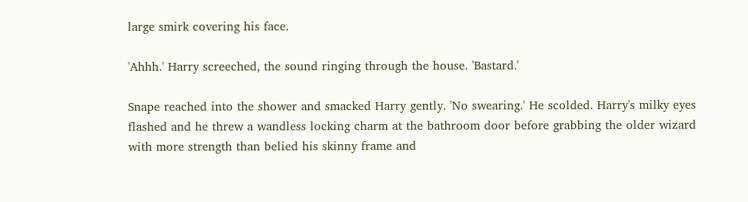large smirk covering his face.

'Ahhh.' Harry screeched, the sound ringing through the house. 'Bastard.'

Snape reached into the shower and smacked Harry gently. 'No swearing.' He scolded. Harry's milky eyes flashed and he threw a wandless locking charm at the bathroom door before grabbing the older wizard with more strength than belied his skinny frame and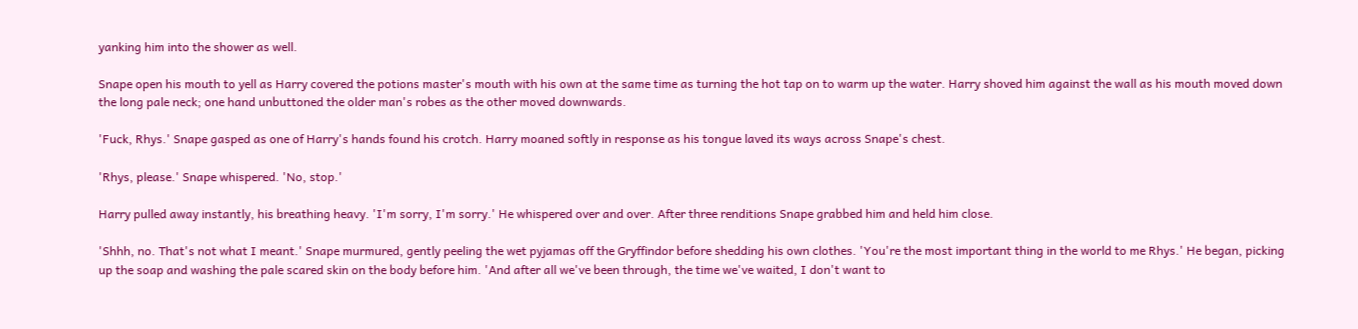yanking him into the shower as well.

Snape open his mouth to yell as Harry covered the potions master's mouth with his own at the same time as turning the hot tap on to warm up the water. Harry shoved him against the wall as his mouth moved down the long pale neck; one hand unbuttoned the older man's robes as the other moved downwards.

'Fuck, Rhys.' Snape gasped as one of Harry's hands found his crotch. Harry moaned softly in response as his tongue laved its ways across Snape's chest.

'Rhys, please.' Snape whispered. 'No, stop.'

Harry pulled away instantly, his breathing heavy. 'I'm sorry, I'm sorry.' He whispered over and over. After three renditions Snape grabbed him and held him close.

'Shhh, no. That's not what I meant.' Snape murmured, gently peeling the wet pyjamas off the Gryffindor before shedding his own clothes. 'You're the most important thing in the world to me Rhys.' He began, picking up the soap and washing the pale scared skin on the body before him. 'And after all we've been through, the time we've waited, I don't want to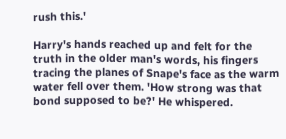rush this.'

Harry's hands reached up and felt for the truth in the older man's words, his fingers tracing the planes of Snape's face as the warm water fell over them. 'How strong was that bond supposed to be?' He whispered.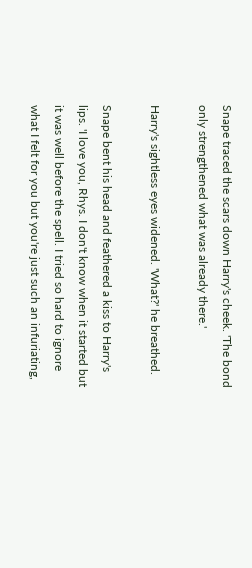Snape traced the scars down Harry's cheek. 'The bond only strengthened what was already there.'

Harry's sightless eyes widened. 'What?' he breathed.

Snape bent his head and feathered a kiss to Harry's lips. 'I love you, Rhys. I don't know when it started but it was well before the spell. I tried so hard to ignore what I felt for you but you're just such an infuriating,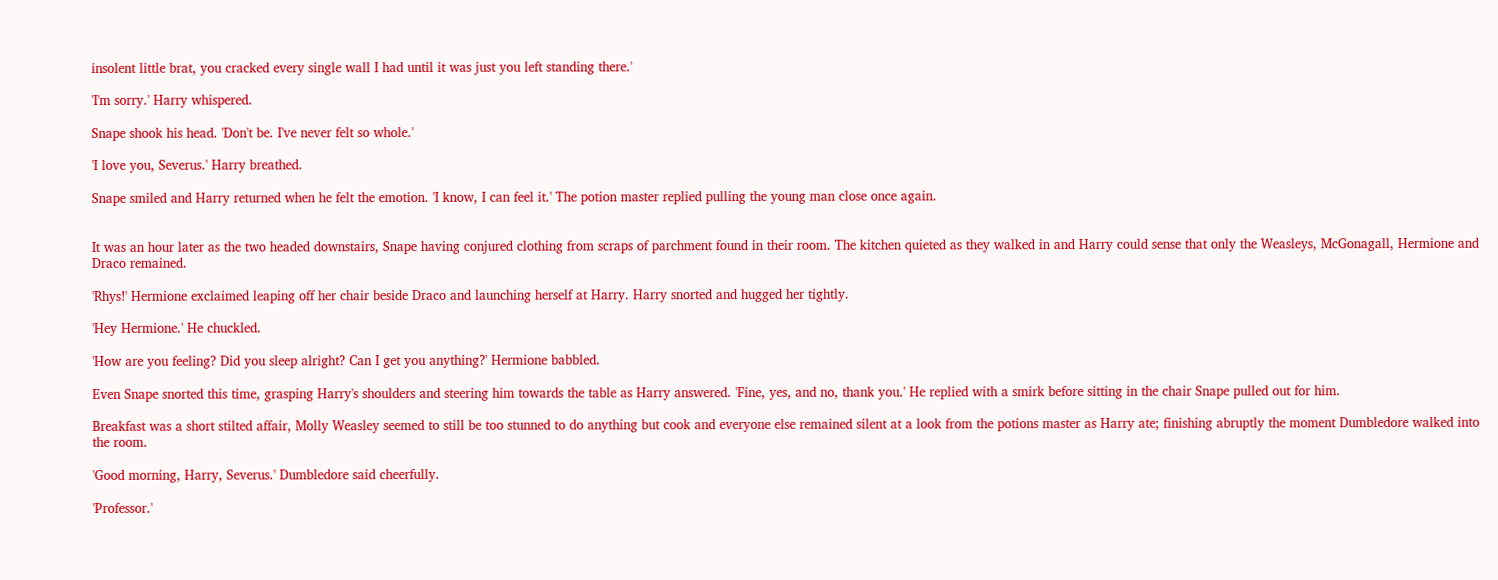insolent little brat, you cracked every single wall I had until it was just you left standing there.'

'I'm sorry.' Harry whispered.

Snape shook his head. 'Don't be. I've never felt so whole.'

'I love you, Severus.' Harry breathed.

Snape smiled and Harry returned when he felt the emotion. 'I know, I can feel it.' The potion master replied pulling the young man close once again.


It was an hour later as the two headed downstairs, Snape having conjured clothing from scraps of parchment found in their room. The kitchen quieted as they walked in and Harry could sense that only the Weasleys, McGonagall, Hermione and Draco remained.

'Rhys!' Hermione exclaimed leaping off her chair beside Draco and launching herself at Harry. Harry snorted and hugged her tightly.

'Hey Hermione.' He chuckled.

'How are you feeling? Did you sleep alright? Can I get you anything?' Hermione babbled.

Even Snape snorted this time, grasping Harry's shoulders and steering him towards the table as Harry answered. 'Fine, yes, and no, thank you.' He replied with a smirk before sitting in the chair Snape pulled out for him.

Breakfast was a short stilted affair, Molly Weasley seemed to still be too stunned to do anything but cook and everyone else remained silent at a look from the potions master as Harry ate; finishing abruptly the moment Dumbledore walked into the room.

'Good morning, Harry, Severus.' Dumbledore said cheerfully.

'Professor.'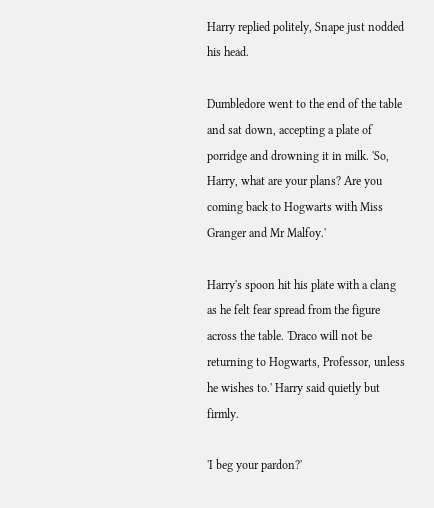Harry replied politely, Snape just nodded his head.

Dumbledore went to the end of the table and sat down, accepting a plate of porridge and drowning it in milk. 'So, Harry, what are your plans? Are you coming back to Hogwarts with Miss Granger and Mr Malfoy.'

Harry's spoon hit his plate with a clang as he felt fear spread from the figure across the table. 'Draco will not be returning to Hogwarts, Professor, unless he wishes to.' Harry said quietly but firmly.

'I beg your pardon?'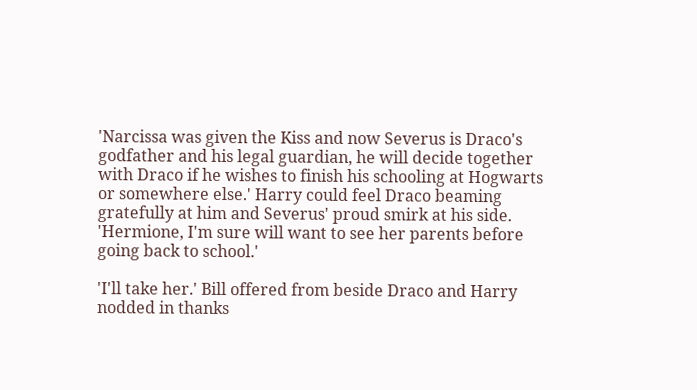'Narcissa was given the Kiss and now Severus is Draco's godfather and his legal guardian, he will decide together with Draco if he wishes to finish his schooling at Hogwarts or somewhere else.' Harry could feel Draco beaming gratefully at him and Severus' proud smirk at his side. 'Hermione, I'm sure will want to see her parents before going back to school.'

'I'll take her.' Bill offered from beside Draco and Harry nodded in thanks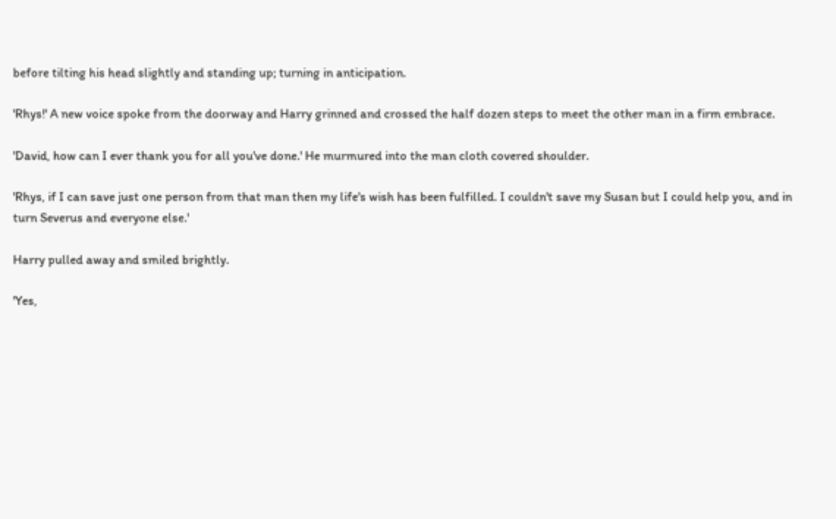before tilting his head slightly and standing up; turning in anticipation.

'Rhys!' A new voice spoke from the doorway and Harry grinned and crossed the half dozen steps to meet the other man in a firm embrace.

'David, how can I ever thank you for all you've done.' He murmured into the man cloth covered shoulder.

'Rhys, if I can save just one person from that man then my life's wish has been fulfilled. I couldn't save my Susan but I could help you, and in turn Severus and everyone else.'

Harry pulled away and smiled brightly.

'Yes,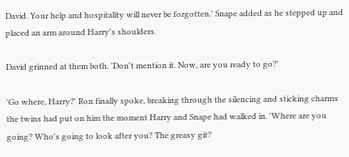David. Your help and hospitality will never be forgotten.' Snape added as he stepped up and placed an arm around Harry's shoulders.

David grinned at them both. 'Don't mention it. Now, are you ready to go?'

'Go where, Harry?' Ron finally spoke, breaking through the silencing and sticking charms the twins had put on him the moment Harry and Snape had walked in. 'Where are you going? Who's going to look after you? The greasy git?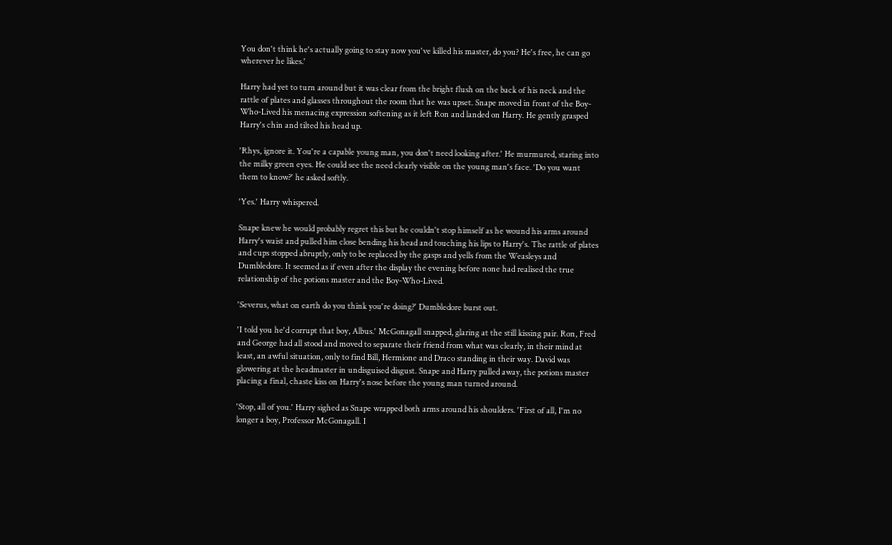You don't think he's actually going to stay now you've killed his master, do you? He's free, he can go wherever he likes.'

Harry had yet to turn around but it was clear from the bright flush on the back of his neck and the rattle of plates and glasses throughout the room that he was upset. Snape moved in front of the Boy-Who-Lived his menacing expression softening as it left Ron and landed on Harry. He gently grasped Harry's chin and tilted his head up.

'Rhys, ignore it. You're a capable young man, you don't need looking after.' He murmured, staring into the milky green eyes. He could see the need clearly visible on the young man's face. 'Do you want them to know?' he asked softly.

'Yes.' Harry whispered.

Snape knew he would probably regret this but he couldn't stop himself as he wound his arms around Harry's waist and pulled him close bending his head and touching his lips to Harry's. The rattle of plates and cups stopped abruptly, only to be replaced by the gasps and yells from the Weasleys and Dumbledore. It seemed as if even after the display the evening before none had realised the true relationship of the potions master and the Boy-Who-Lived.

'Severus, what on earth do you think you're doing?' Dumbledore burst out.

'I told you he'd corrupt that boy, Albus.' McGonagall snapped, glaring at the still kissing pair. Ron, Fred and George had all stood and moved to separate their friend from what was clearly, in their mind at least, an awful situation, only to find Bill, Hermione and Draco standing in their way. David was glowering at the headmaster in undisguised disgust. Snape and Harry pulled away, the potions master placing a final, chaste kiss on Harry's nose before the young man turned around.

'Stop, all of you.' Harry sighed as Snape wrapped both arms around his shoulders. 'First of all, I'm no longer a boy, Professor McGonagall. I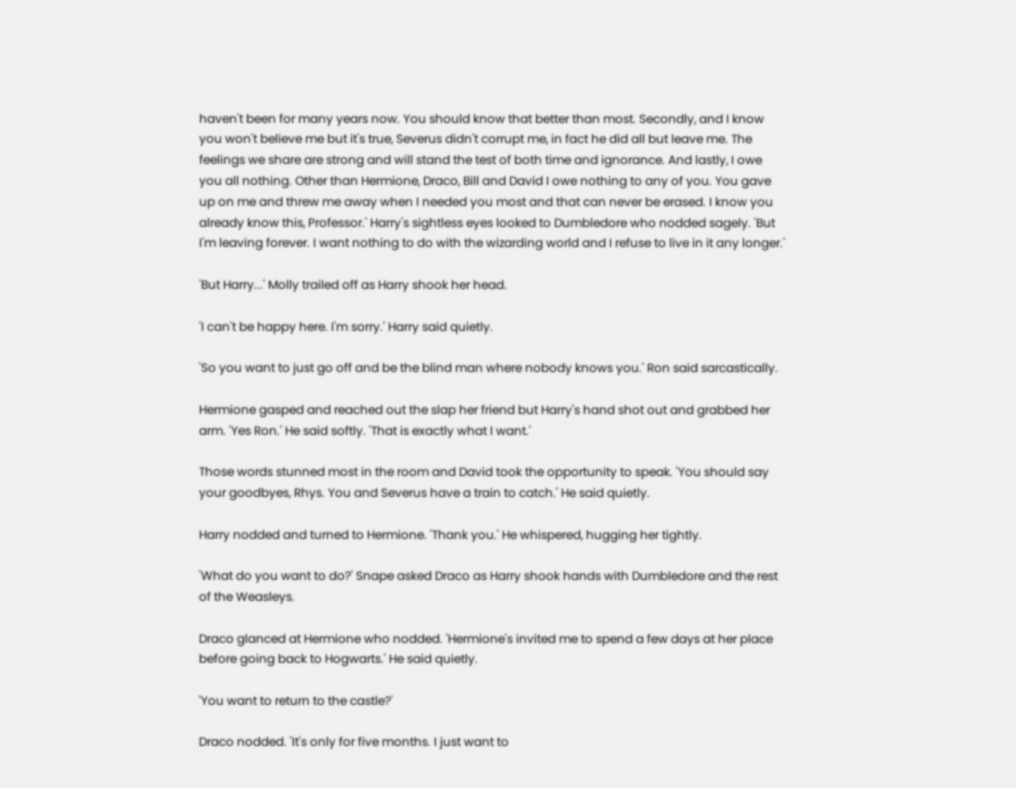haven't been for many years now. You should know that better than most. Secondly, and I know you won't believe me but it's true, Severus didn't corrupt me, in fact he did all but leave me. The feelings we share are strong and will stand the test of both time and ignorance. And lastly, I owe you all nothing. Other than Hermione, Draco, Bill and David I owe nothing to any of you. You gave up on me and threw me away when I needed you most and that can never be erased. I know you already know this, Professor.' Harry's sightless eyes looked to Dumbledore who nodded sagely. 'But I'm leaving forever. I want nothing to do with the wizarding world and I refuse to live in it any longer.'

'But Harry...' Molly trailed off as Harry shook her head.

'I can't be happy here. I'm sorry.' Harry said quietly.

'So you want to just go off and be the blind man where nobody knows you.' Ron said sarcastically.

Hermione gasped and reached out the slap her friend but Harry's hand shot out and grabbed her arm. 'Yes Ron.' He said softly. 'That is exactly what I want.'

Those words stunned most in the room and David took the opportunity to speak. 'You should say your goodbyes, Rhys. You and Severus have a train to catch.' He said quietly.

Harry nodded and turned to Hermione. 'Thank you.' He whispered, hugging her tightly.

'What do you want to do?' Snape asked Draco as Harry shook hands with Dumbledore and the rest of the Weasleys.

Draco glanced at Hermione who nodded. 'Hermione's invited me to spend a few days at her place before going back to Hogwarts.' He said quietly.

'You want to return to the castle?'

Draco nodded. 'It's only for five months. I just want to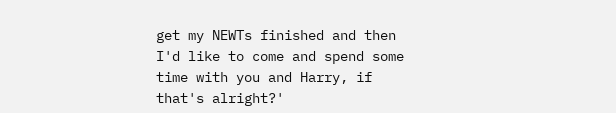get my NEWTs finished and then I'd like to come and spend some time with you and Harry, if that's alright?'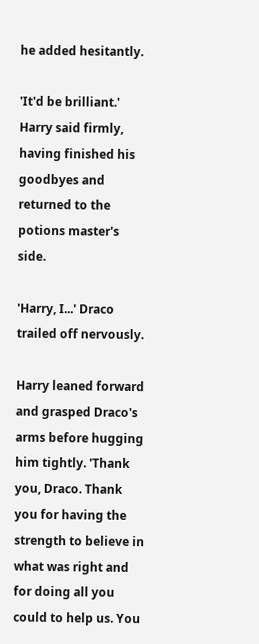he added hesitantly.

'It'd be brilliant.' Harry said firmly, having finished his goodbyes and returned to the potions master's side.

'Harry, I...' Draco trailed off nervously.

Harry leaned forward and grasped Draco's arms before hugging him tightly. 'Thank you, Draco. Thank you for having the strength to believe in what was right and for doing all you could to help us. You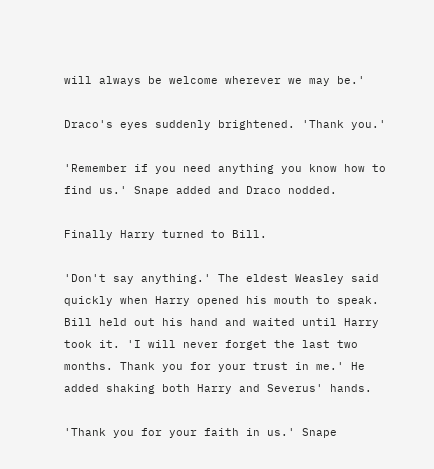will always be welcome wherever we may be.'

Draco's eyes suddenly brightened. 'Thank you.'

'Remember if you need anything you know how to find us.' Snape added and Draco nodded.

Finally Harry turned to Bill.

'Don't say anything.' The eldest Weasley said quickly when Harry opened his mouth to speak. Bill held out his hand and waited until Harry took it. 'I will never forget the last two months. Thank you for your trust in me.' He added shaking both Harry and Severus' hands.

'Thank you for your faith in us.' Snape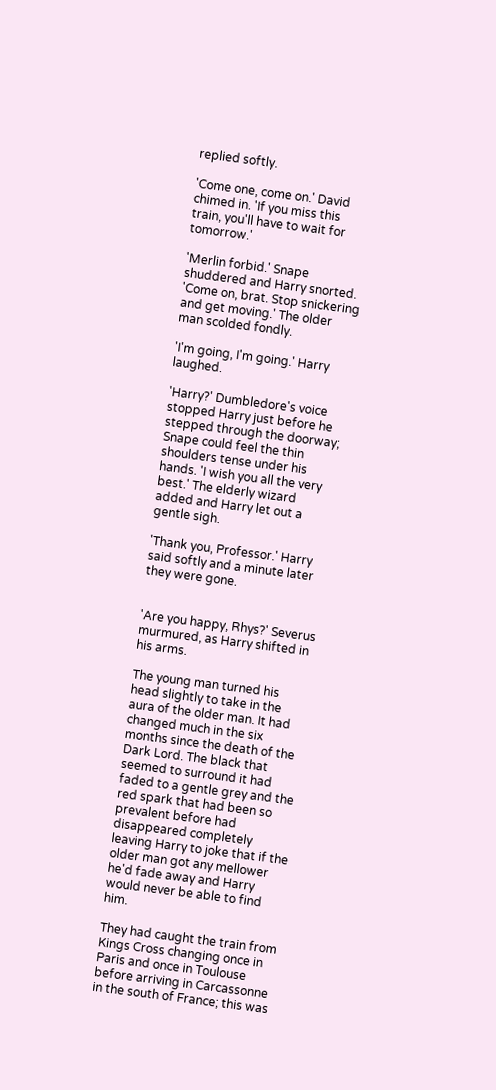replied softly.

'Come one, come on.' David chimed in. 'If you miss this train, you'll have to wait for tomorrow.'

'Merlin forbid.' Snape shuddered and Harry snorted. 'Come on, brat. Stop snickering and get moving.' The older man scolded fondly.

'I'm going, I'm going.' Harry laughed.

'Harry?' Dumbledore's voice stopped Harry just before he stepped through the doorway; Snape could feel the thin shoulders tense under his hands. 'I wish you all the very best.' The elderly wizard added and Harry let out a gentle sigh.

'Thank you, Professor.' Harry said softly and a minute later they were gone.


'Are you happy, Rhys?' Severus murmured, as Harry shifted in his arms.

The young man turned his head slightly to take in the aura of the older man. It had changed much in the six months since the death of the Dark Lord. The black that seemed to surround it had faded to a gentle grey and the red spark that had been so prevalent before had disappeared completely leaving Harry to joke that if the older man got any mellower he'd fade away and Harry would never be able to find him.

They had caught the train from Kings Cross changing once in Paris and once in Toulouse before arriving in Carcassonne in the south of France; this was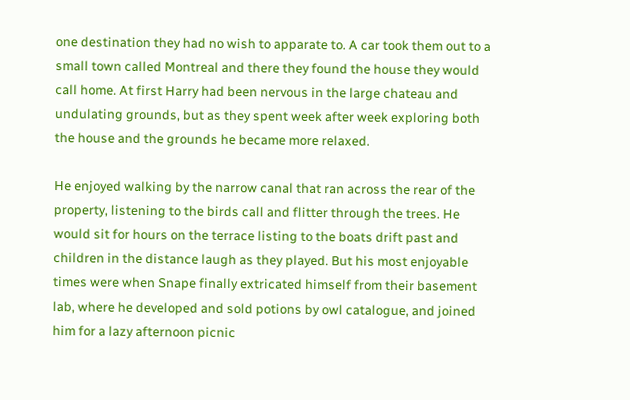one destination they had no wish to apparate to. A car took them out to a small town called Montreal and there they found the house they would call home. At first Harry had been nervous in the large chateau and undulating grounds, but as they spent week after week exploring both the house and the grounds he became more relaxed.

He enjoyed walking by the narrow canal that ran across the rear of the property, listening to the birds call and flitter through the trees. He would sit for hours on the terrace listing to the boats drift past and children in the distance laugh as they played. But his most enjoyable times were when Snape finally extricated himself from their basement lab, where he developed and sold potions by owl catalogue, and joined him for a lazy afternoon picnic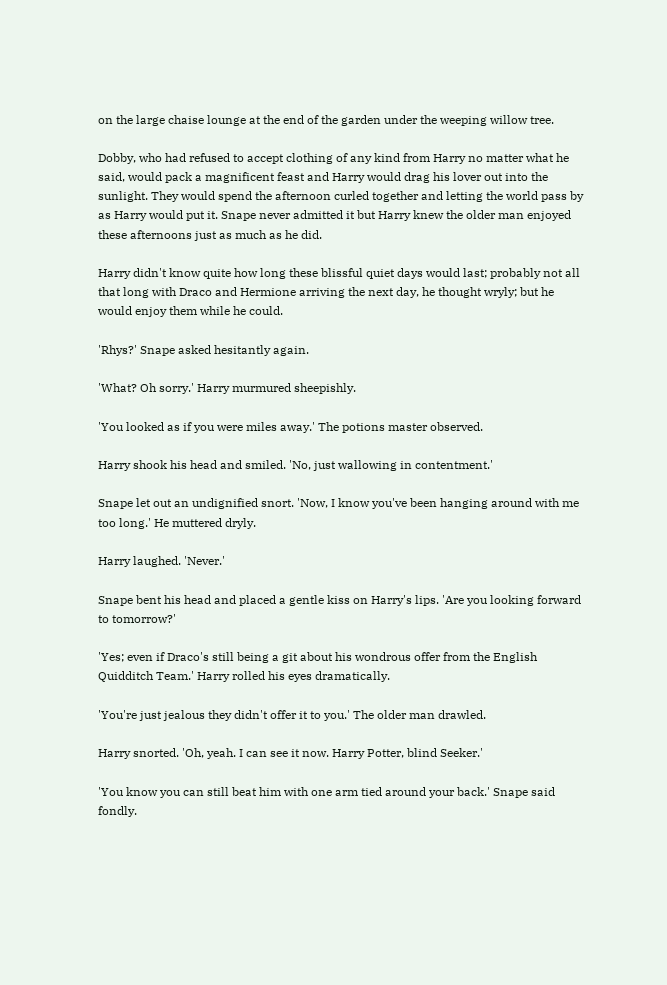on the large chaise lounge at the end of the garden under the weeping willow tree.

Dobby, who had refused to accept clothing of any kind from Harry no matter what he said, would pack a magnificent feast and Harry would drag his lover out into the sunlight. They would spend the afternoon curled together and letting the world pass by as Harry would put it. Snape never admitted it but Harry knew the older man enjoyed these afternoons just as much as he did.

Harry didn't know quite how long these blissful quiet days would last; probably not all that long with Draco and Hermione arriving the next day, he thought wryly; but he would enjoy them while he could.

'Rhys?' Snape asked hesitantly again.

'What? Oh sorry.' Harry murmured sheepishly.

'You looked as if you were miles away.' The potions master observed.

Harry shook his head and smiled. 'No, just wallowing in contentment.'

Snape let out an undignified snort. 'Now, I know you've been hanging around with me too long.' He muttered dryly.

Harry laughed. 'Never.'

Snape bent his head and placed a gentle kiss on Harry's lips. 'Are you looking forward to tomorrow?'

'Yes; even if Draco's still being a git about his wondrous offer from the English Quidditch Team.' Harry rolled his eyes dramatically.

'You're just jealous they didn't offer it to you.' The older man drawled.

Harry snorted. 'Oh, yeah. I can see it now. Harry Potter, blind Seeker.'

'You know you can still beat him with one arm tied around your back.' Snape said fondly.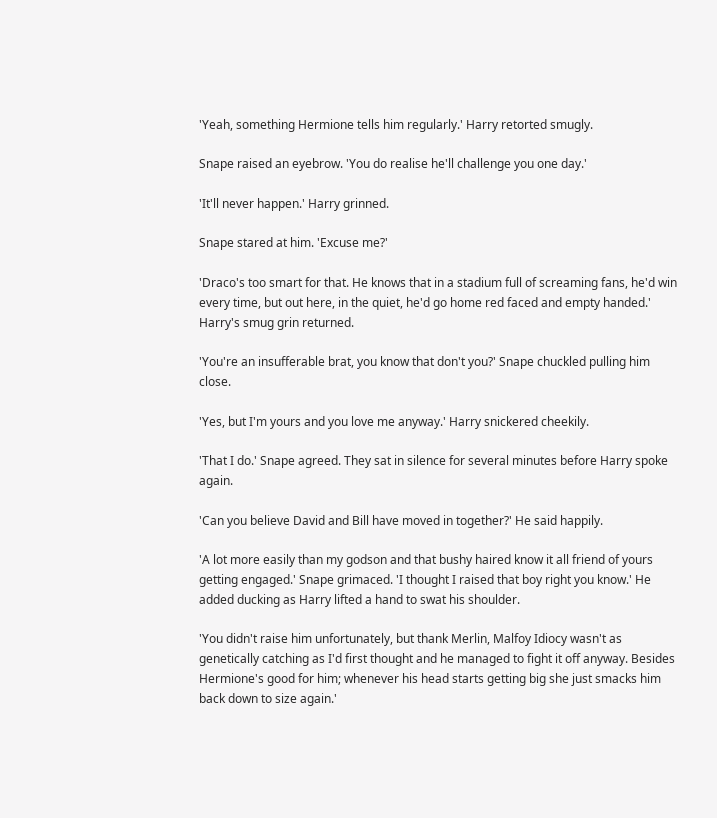'Yeah, something Hermione tells him regularly.' Harry retorted smugly.

Snape raised an eyebrow. 'You do realise he'll challenge you one day.'

'It'll never happen.' Harry grinned.

Snape stared at him. 'Excuse me?'

'Draco's too smart for that. He knows that in a stadium full of screaming fans, he'd win every time, but out here, in the quiet, he'd go home red faced and empty handed.' Harry's smug grin returned.

'You're an insufferable brat, you know that don't you?' Snape chuckled pulling him close.

'Yes, but I'm yours and you love me anyway.' Harry snickered cheekily.

'That I do.' Snape agreed. They sat in silence for several minutes before Harry spoke again.

'Can you believe David and Bill have moved in together?' He said happily.

'A lot more easily than my godson and that bushy haired know it all friend of yours getting engaged.' Snape grimaced. 'I thought I raised that boy right you know.' He added ducking as Harry lifted a hand to swat his shoulder.

'You didn't raise him unfortunately, but thank Merlin, Malfoy Idiocy wasn't as genetically catching as I'd first thought and he managed to fight it off anyway. Besides Hermione's good for him; whenever his head starts getting big she just smacks him back down to size again.'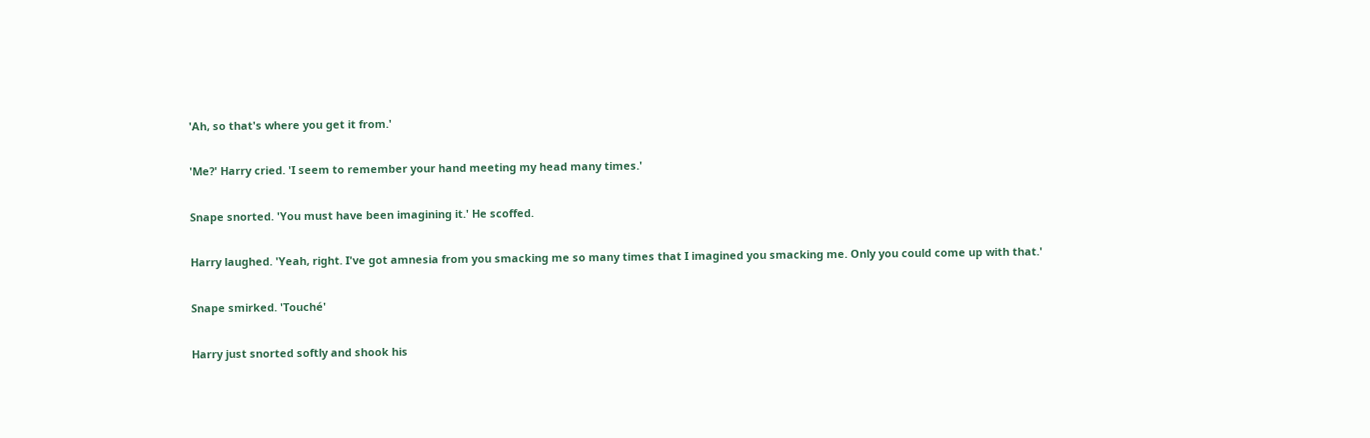'Ah, so that's where you get it from.'

'Me?' Harry cried. 'I seem to remember your hand meeting my head many times.'

Snape snorted. 'You must have been imagining it.' He scoffed.

Harry laughed. 'Yeah, right. I've got amnesia from you smacking me so many times that I imagined you smacking me. Only you could come up with that.'

Snape smirked. 'Touché'

Harry just snorted softly and shook his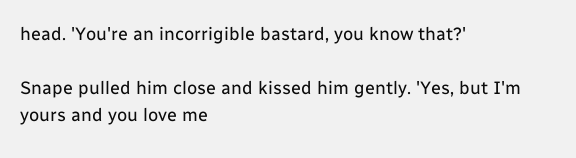head. 'You're an incorrigible bastard, you know that?'

Snape pulled him close and kissed him gently. 'Yes, but I'm yours and you love me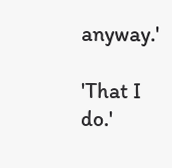anyway.'

'That I do.'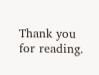Thank you for reading.